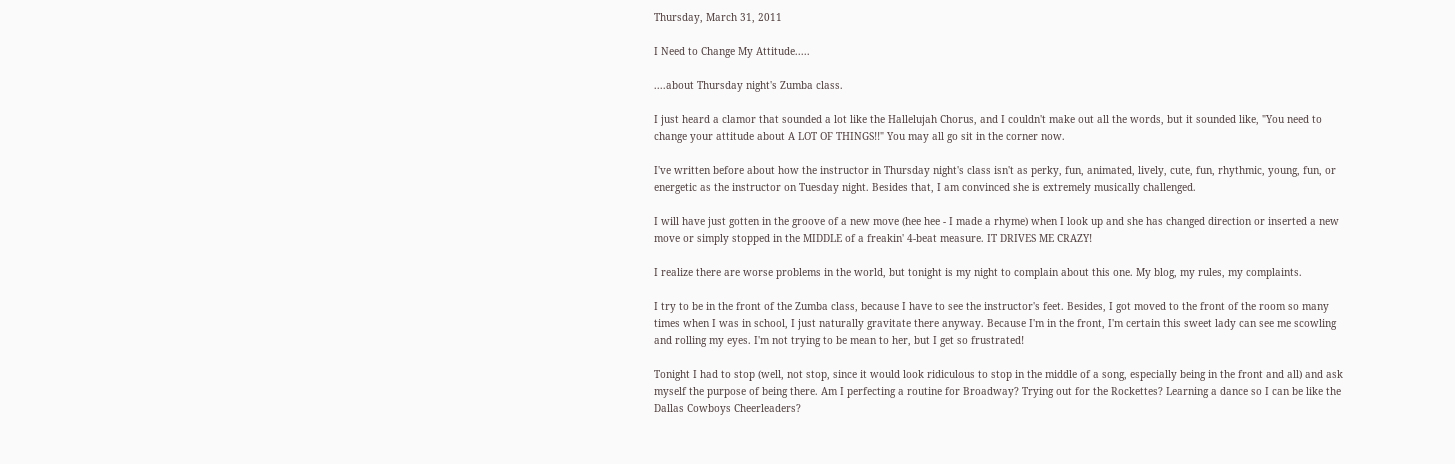Thursday, March 31, 2011

I Need to Change My Attitude.....

....about Thursday night's Zumba class.

I just heard a clamor that sounded a lot like the Hallelujah Chorus, and I couldn't make out all the words, but it sounded like, "You need to change your attitude about A LOT OF THINGS!!" You may all go sit in the corner now.

I've written before about how the instructor in Thursday night's class isn't as perky, fun, animated, lively, cute, fun, rhythmic, young, fun, or energetic as the instructor on Tuesday night. Besides that, I am convinced she is extremely musically challenged.

I will have just gotten in the groove of a new move (hee hee - I made a rhyme) when I look up and she has changed direction or inserted a new move or simply stopped in the MIDDLE of a freakin' 4-beat measure. IT DRIVES ME CRAZY!

I realize there are worse problems in the world, but tonight is my night to complain about this one. My blog, my rules, my complaints.

I try to be in the front of the Zumba class, because I have to see the instructor's feet. Besides, I got moved to the front of the room so many times when I was in school, I just naturally gravitate there anyway. Because I'm in the front, I'm certain this sweet lady can see me scowling and rolling my eyes. I'm not trying to be mean to her, but I get so frustrated!

Tonight I had to stop (well, not stop, since it would look ridiculous to stop in the middle of a song, especially being in the front and all) and ask myself the purpose of being there. Am I perfecting a routine for Broadway? Trying out for the Rockettes? Learning a dance so I can be like the Dallas Cowboys Cheerleaders?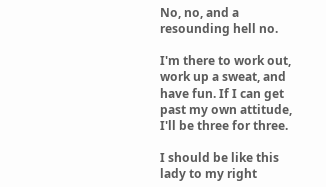No, no, and a resounding hell no.

I'm there to work out, work up a sweat, and have fun. If I can get past my own attitude, I'll be three for three.

I should be like this lady to my right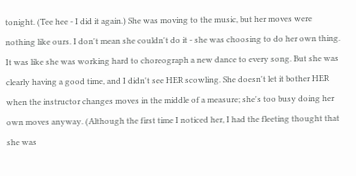tonight. (Tee hee - I did it again.) She was moving to the music, but her moves were nothing like ours. I don't mean she couldn't do it - she was choosing to do her own thing. It was like she was working hard to choreograph a new dance to every song. But she was clearly having a good time, and I didn't see HER scowling. She doesn't let it bother HER when the instructor changes moves in the middle of a measure; she's too busy doing her own moves anyway. (Although the first time I noticed her, I had the fleeting thought that she was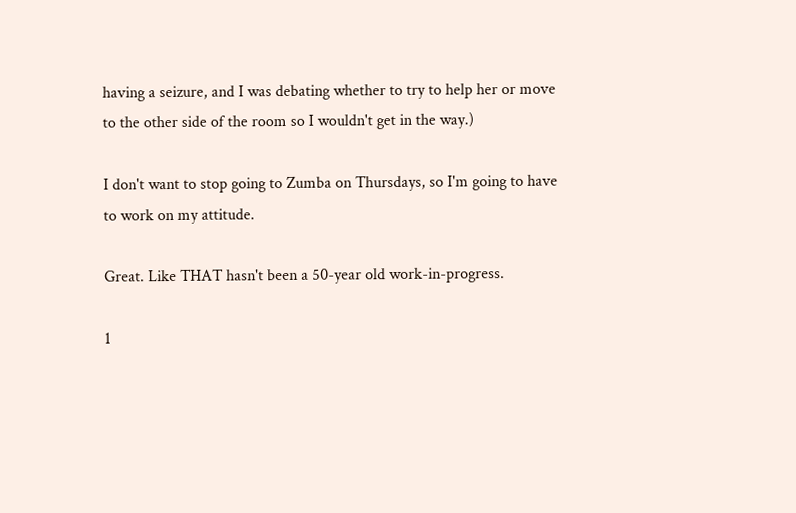having a seizure, and I was debating whether to try to help her or move to the other side of the room so I wouldn't get in the way.)

I don't want to stop going to Zumba on Thursdays, so I'm going to have to work on my attitude.

Great. Like THAT hasn't been a 50-year old work-in-progress.

1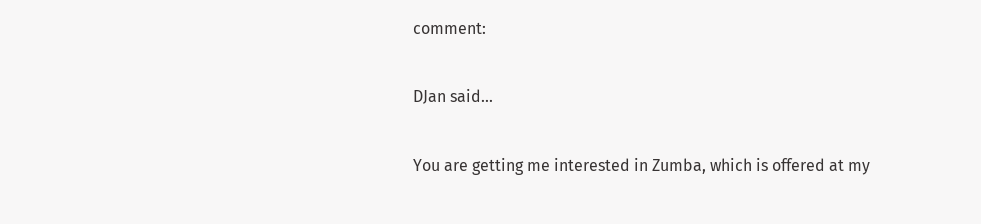comment:

DJan said...

You are getting me interested in Zumba, which is offered at my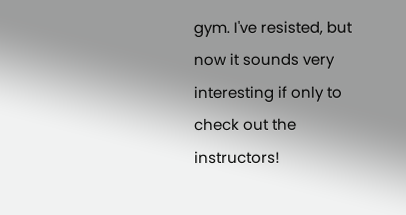gym. I've resisted, but now it sounds very interesting if only to check out the instructors!